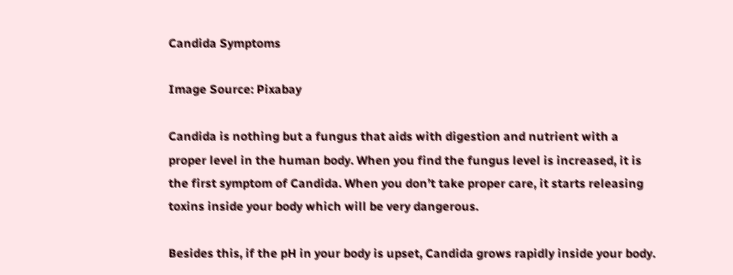Candida Symptoms

Image Source: Pixabay

Candida is nothing but a fungus that aids with digestion and nutrient with a proper level in the human body. When you find the fungus level is increased, it is the first symptom of Candida. When you don’t take proper care, it starts releasing toxins inside your body which will be very dangerous.

Besides this, if the pH in your body is upset, Candida grows rapidly inside your body.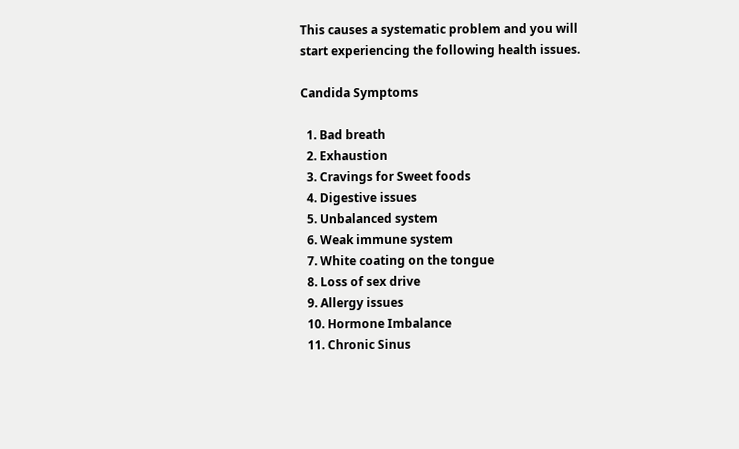This causes a systematic problem and you will start experiencing the following health issues.

Candida Symptoms

  1. Bad breath
  2. Exhaustion
  3. Cravings for Sweet foods
  4. Digestive issues
  5. Unbalanced system
  6. Weak immune system
  7. White coating on the tongue
  8. Loss of sex drive
  9. Allergy issues
  10. Hormone Imbalance
  11. Chronic Sinus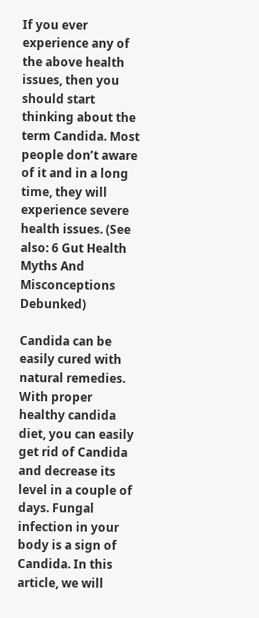If you ever experience any of the above health issues, then you should start thinking about the term Candida. Most people don’t aware of it and in a long time, they will experience severe health issues. (See also: 6 Gut Health Myths And Misconceptions Debunked)

Candida can be easily cured with natural remedies. With proper healthy candida diet, you can easily get rid of Candida and decrease its level in a couple of days. Fungal infection in your body is a sign of Candida. In this article, we will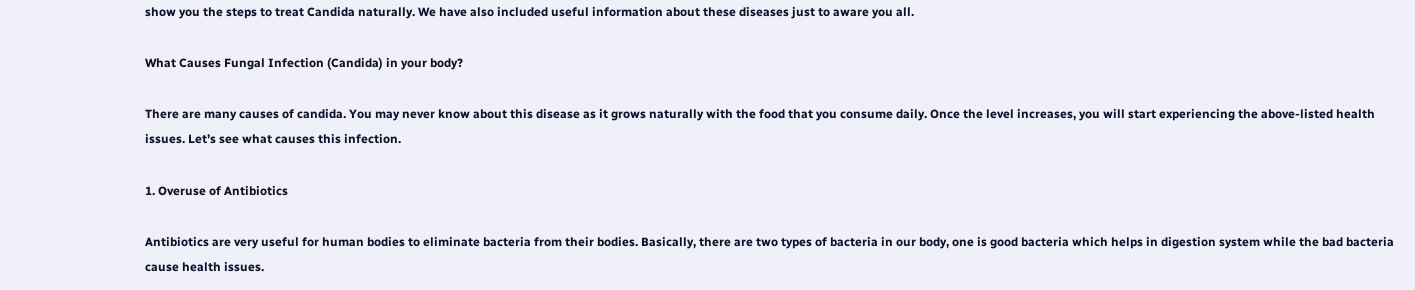show you the steps to treat Candida naturally. We have also included useful information about these diseases just to aware you all.

What Causes Fungal Infection (Candida) in your body?

There are many causes of candida. You may never know about this disease as it grows naturally with the food that you consume daily. Once the level increases, you will start experiencing the above-listed health issues. Let’s see what causes this infection.

1. Overuse of Antibiotics

Antibiotics are very useful for human bodies to eliminate bacteria from their bodies. Basically, there are two types of bacteria in our body, one is good bacteria which helps in digestion system while the bad bacteria cause health issues.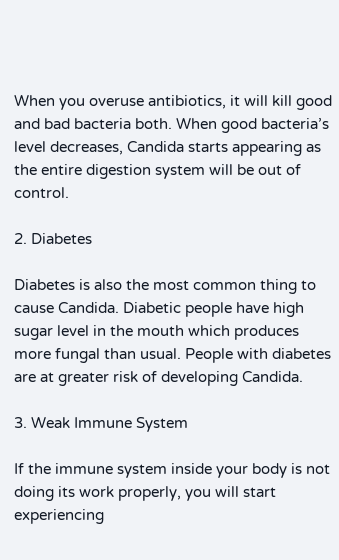When you overuse antibiotics, it will kill good and bad bacteria both. When good bacteria’s level decreases, Candida starts appearing as the entire digestion system will be out of control.

2. Diabetes

Diabetes is also the most common thing to cause Candida. Diabetic people have high sugar level in the mouth which produces more fungal than usual. People with diabetes are at greater risk of developing Candida.

3. Weak Immune System

If the immune system inside your body is not doing its work properly, you will start experiencing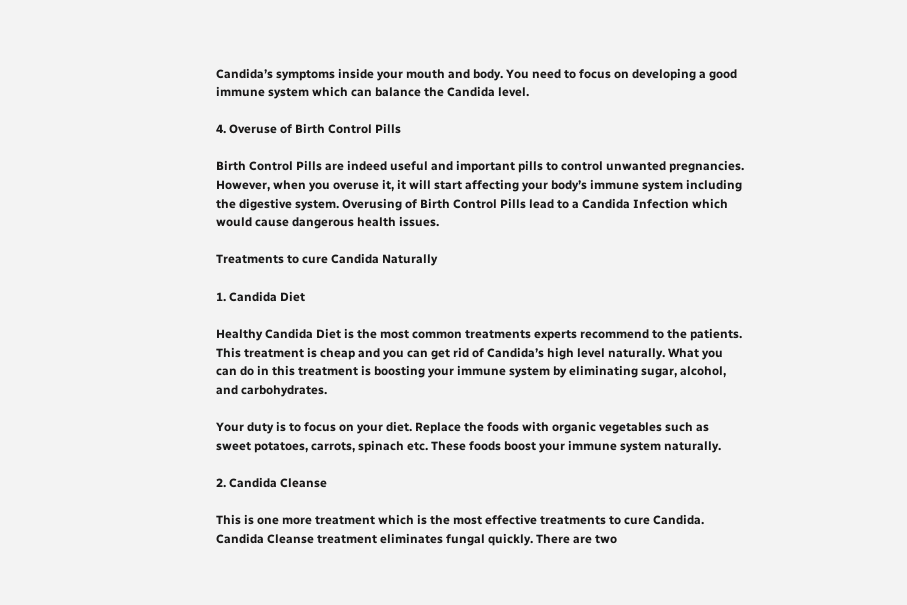Candida’s symptoms inside your mouth and body. You need to focus on developing a good immune system which can balance the Candida level.

4. Overuse of Birth Control Pills

Birth Control Pills are indeed useful and important pills to control unwanted pregnancies. However, when you overuse it, it will start affecting your body’s immune system including the digestive system. Overusing of Birth Control Pills lead to a Candida Infection which would cause dangerous health issues.

Treatments to cure Candida Naturally

1. Candida Diet

Healthy Candida Diet is the most common treatments experts recommend to the patients. This treatment is cheap and you can get rid of Candida’s high level naturally. What you can do in this treatment is boosting your immune system by eliminating sugar, alcohol, and carbohydrates.

Your duty is to focus on your diet. Replace the foods with organic vegetables such as sweet potatoes, carrots, spinach etc. These foods boost your immune system naturally.

2. Candida Cleanse

This is one more treatment which is the most effective treatments to cure Candida. Candida Cleanse treatment eliminates fungal quickly. There are two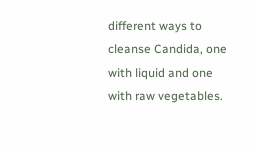different ways to cleanse Candida, one with liquid and one with raw vegetables.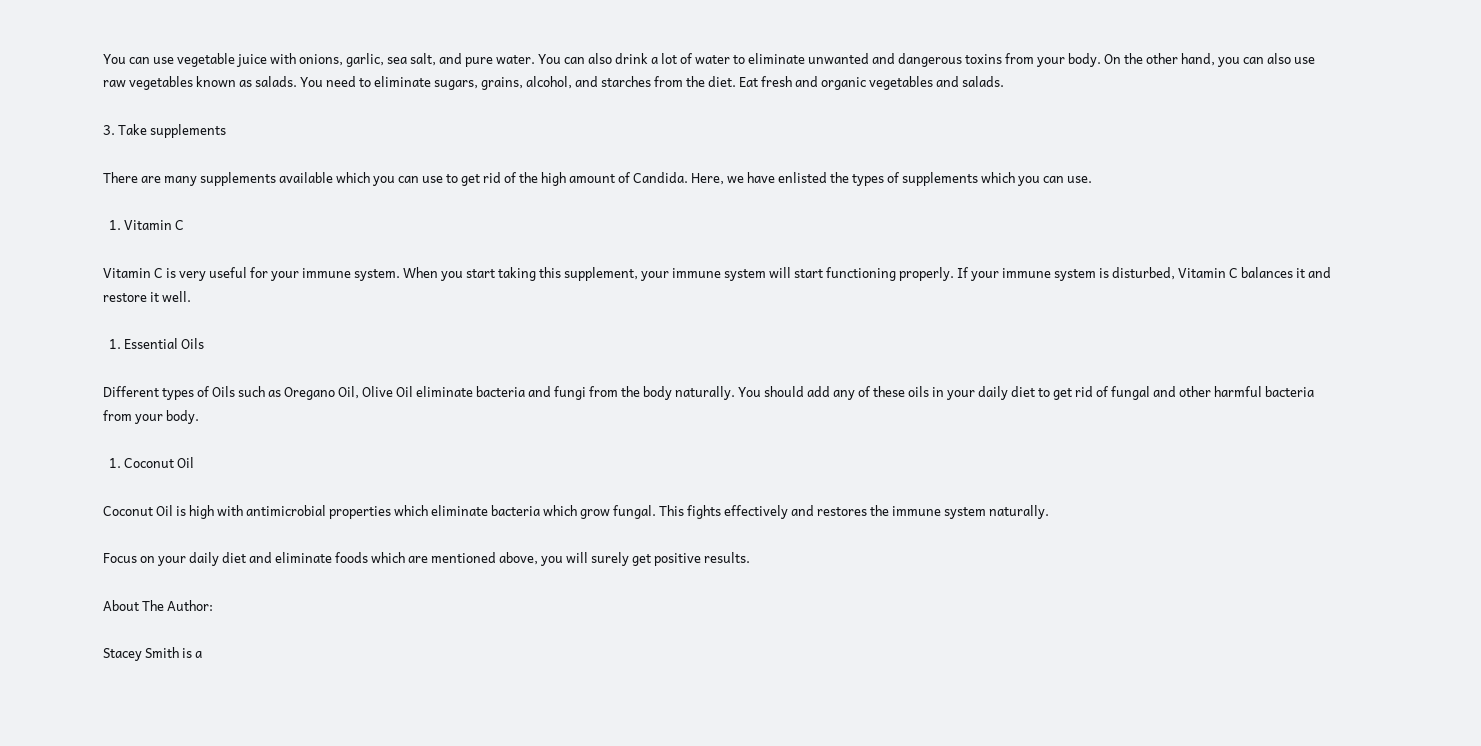You can use vegetable juice with onions, garlic, sea salt, and pure water. You can also drink a lot of water to eliminate unwanted and dangerous toxins from your body. On the other hand, you can also use raw vegetables known as salads. You need to eliminate sugars, grains, alcohol, and starches from the diet. Eat fresh and organic vegetables and salads.

3. Take supplements

There are many supplements available which you can use to get rid of the high amount of Candida. Here, we have enlisted the types of supplements which you can use.

  1. Vitamin C

Vitamin C is very useful for your immune system. When you start taking this supplement, your immune system will start functioning properly. If your immune system is disturbed, Vitamin C balances it and restore it well.

  1. Essential Oils

Different types of Oils such as Oregano Oil, Olive Oil eliminate bacteria and fungi from the body naturally. You should add any of these oils in your daily diet to get rid of fungal and other harmful bacteria from your body.

  1. Coconut Oil

Coconut Oil is high with antimicrobial properties which eliminate bacteria which grow fungal. This fights effectively and restores the immune system naturally.

Focus on your daily diet and eliminate foods which are mentioned above, you will surely get positive results.

About The Author:

Stacey Smith is a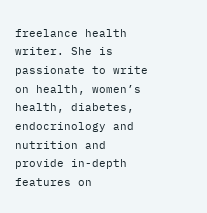freelance health writer. She is passionate to write on health, women’s health, diabetes, endocrinology and nutrition and provide in-depth features on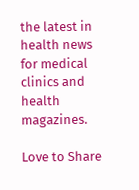the latest in health news for medical clinics and health magazines.

Love to Share